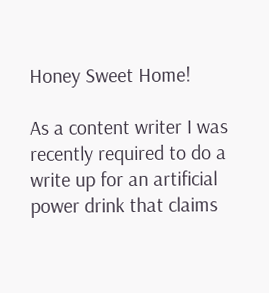Honey Sweet Home!

As a content writer I was recently required to do a write up for an artificial power drink that claims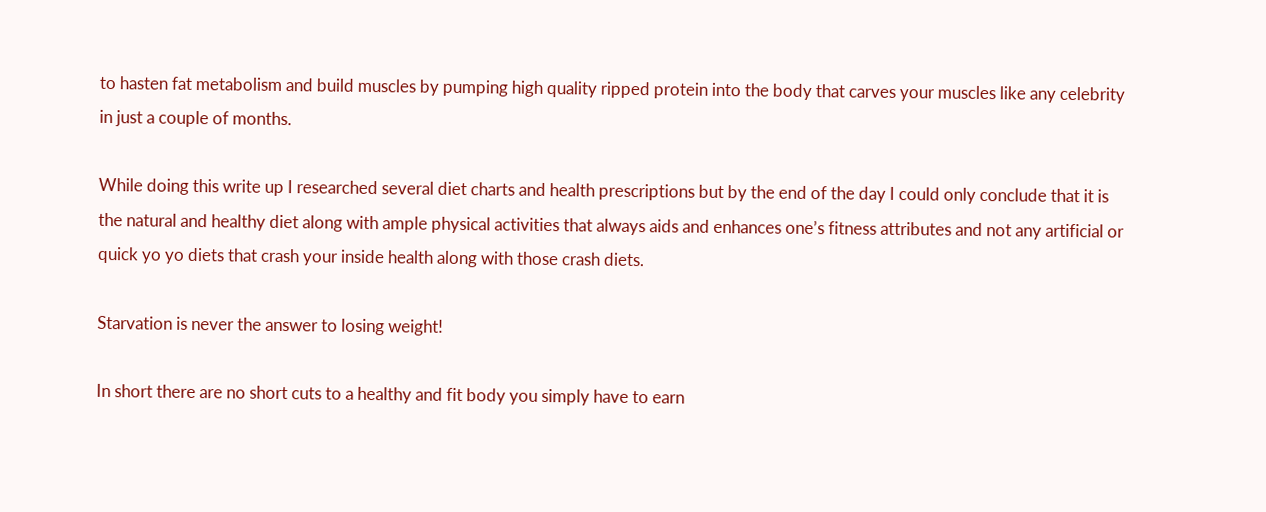to hasten fat metabolism and build muscles by pumping high quality ripped protein into the body that carves your muscles like any celebrity in just a couple of months.

While doing this write up I researched several diet charts and health prescriptions but by the end of the day I could only conclude that it is the natural and healthy diet along with ample physical activities that always aids and enhances one’s fitness attributes and not any artificial or quick yo yo diets that crash your inside health along with those crash diets.

Starvation is never the answer to losing weight!

In short there are no short cuts to a healthy and fit body you simply have to earn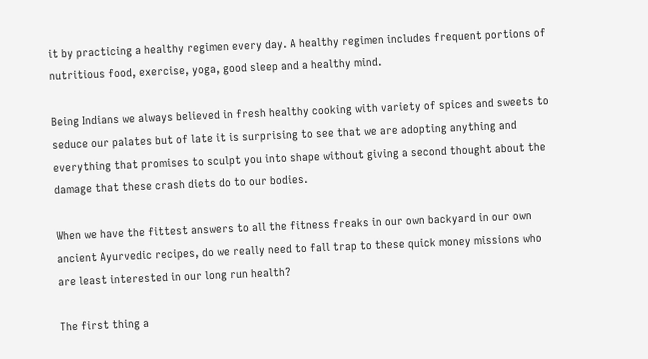it by practicing a healthy regimen every day. A healthy regimen includes frequent portions of nutritious food, exercise, yoga, good sleep and a healthy mind.

Being Indians we always believed in fresh healthy cooking with variety of spices and sweets to seduce our palates but of late it is surprising to see that we are adopting anything and everything that promises to sculpt you into shape without giving a second thought about the damage that these crash diets do to our bodies.

When we have the fittest answers to all the fitness freaks in our own backyard in our own ancient Ayurvedic recipes, do we really need to fall trap to these quick money missions who are least interested in our long run health?

The first thing a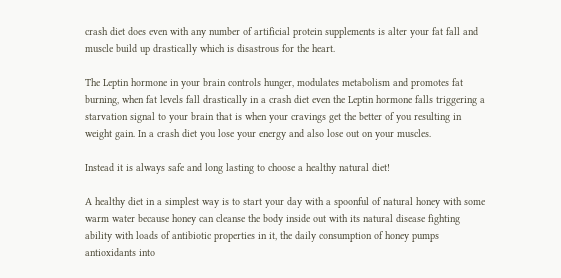crash diet does even with any number of artificial protein supplements is alter your fat fall and muscle build up drastically which is disastrous for the heart.

The Leptin hormone in your brain controls hunger, modulates metabolism and promotes fat burning, when fat levels fall drastically in a crash diet even the Leptin hormone falls triggering a starvation signal to your brain that is when your cravings get the better of you resulting in weight gain. In a crash diet you lose your energy and also lose out on your muscles.

Instead it is always safe and long lasting to choose a healthy natural diet!

A healthy diet in a simplest way is to start your day with a spoonful of natural honey with some warm water because honey can cleanse the body inside out with its natural disease fighting ability with loads of antibiotic properties in it, the daily consumption of honey pumps antioxidants into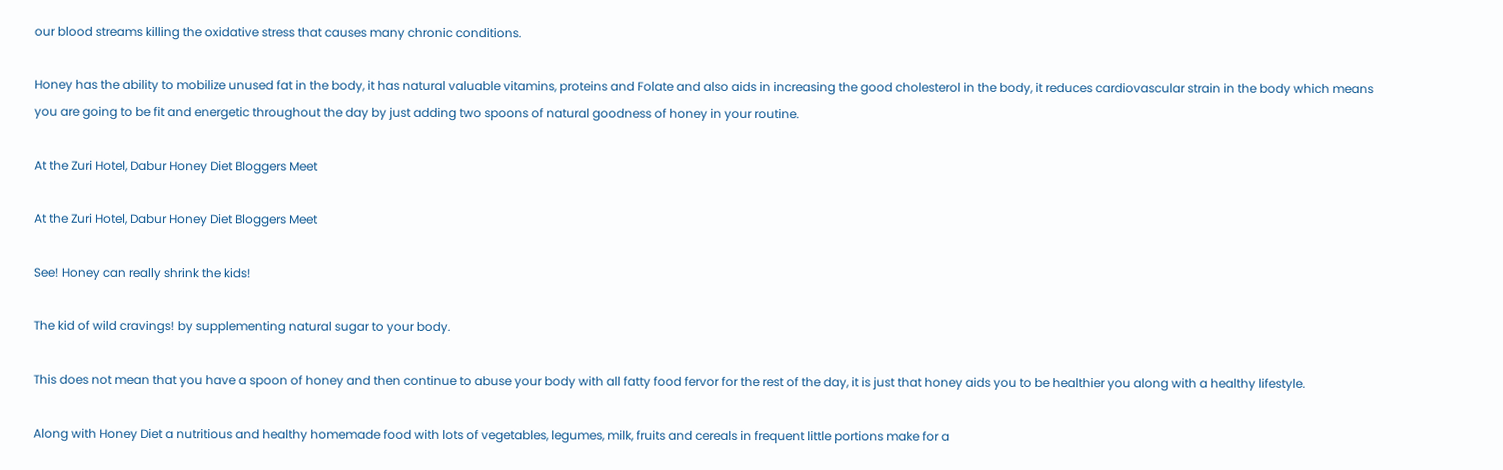our blood streams killing the oxidative stress that causes many chronic conditions.

Honey has the ability to mobilize unused fat in the body, it has natural valuable vitamins, proteins and Folate and also aids in increasing the good cholesterol in the body, it reduces cardiovascular strain in the body which means you are going to be fit and energetic throughout the day by just adding two spoons of natural goodness of honey in your routine.

At the Zuri Hotel, Dabur Honey Diet Bloggers Meet

At the Zuri Hotel, Dabur Honey Diet Bloggers Meet

See! Honey can really shrink the kids!

The kid of wild cravings! by supplementing natural sugar to your body.

This does not mean that you have a spoon of honey and then continue to abuse your body with all fatty food fervor for the rest of the day, it is just that honey aids you to be healthier you along with a healthy lifestyle.

Along with Honey Diet a nutritious and healthy homemade food with lots of vegetables, legumes, milk, fruits and cereals in frequent little portions make for a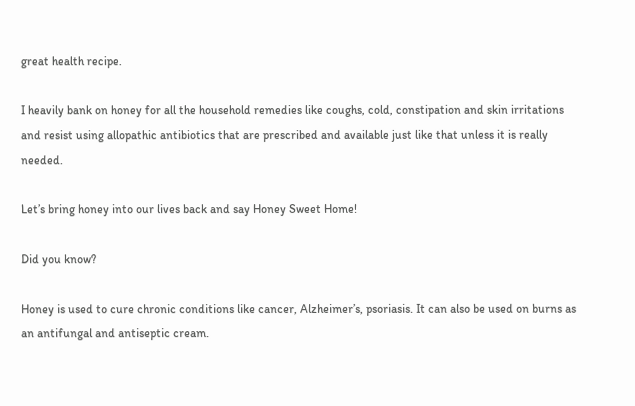great health recipe.

I heavily bank on honey for all the household remedies like coughs, cold, constipation and skin irritations and resist using allopathic antibiotics that are prescribed and available just like that unless it is really needed.

Let’s bring honey into our lives back and say Honey Sweet Home!

Did you know?

Honey is used to cure chronic conditions like cancer, Alzheimer’s, psoriasis. It can also be used on burns as an antifungal and antiseptic cream.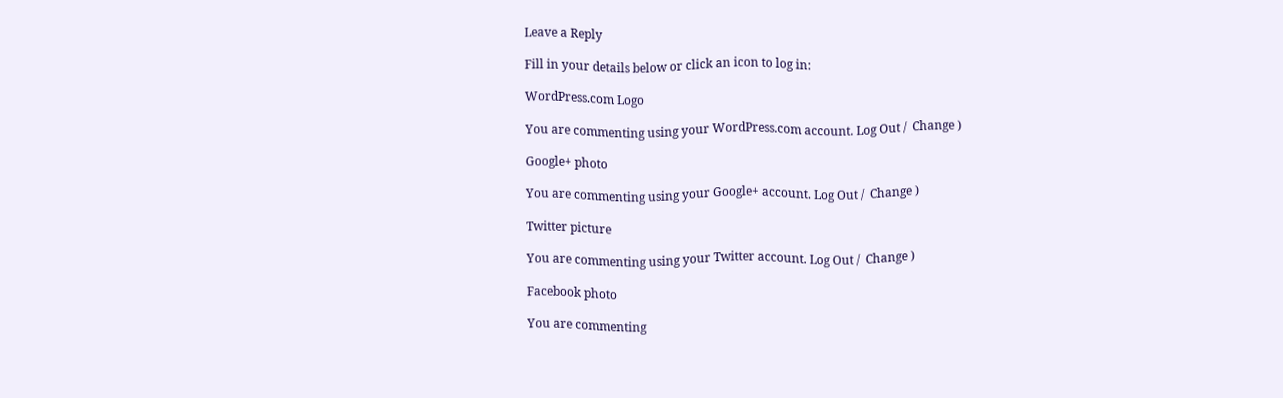Leave a Reply

Fill in your details below or click an icon to log in:

WordPress.com Logo

You are commenting using your WordPress.com account. Log Out /  Change )

Google+ photo

You are commenting using your Google+ account. Log Out /  Change )

Twitter picture

You are commenting using your Twitter account. Log Out /  Change )

Facebook photo

You are commenting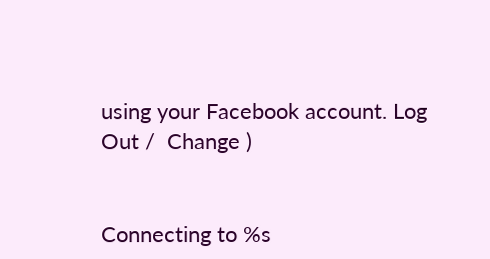using your Facebook account. Log Out /  Change )


Connecting to %s